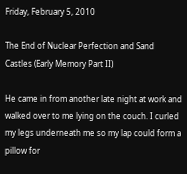Friday, February 5, 2010

The End of Nuclear Perfection and Sand Castles (Early Memory Part II)

He came in from another late night at work and walked over to me lying on the couch. I curled my legs underneath me so my lap could form a pillow for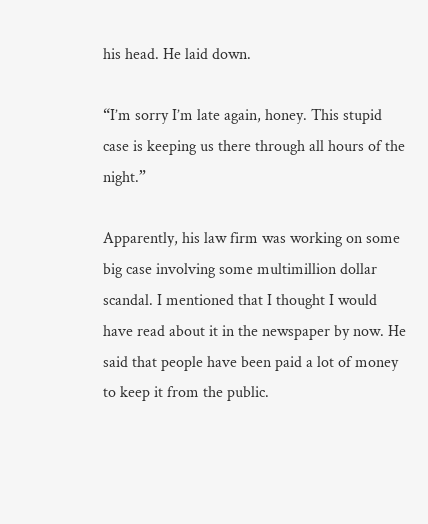his head. He laid down.

“I’m sorry I’m late again, honey. This stupid case is keeping us there through all hours of the night.”

Apparently, his law firm was working on some big case involving some multimillion dollar scandal. I mentioned that I thought I would have read about it in the newspaper by now. He said that people have been paid a lot of money to keep it from the public.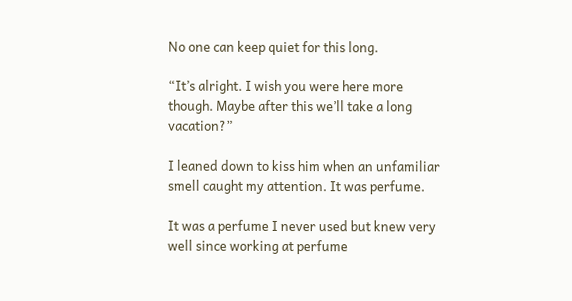No one can keep quiet for this long.

“It’s alright. I wish you were here more though. Maybe after this we’ll take a long vacation?”

I leaned down to kiss him when an unfamiliar smell caught my attention. It was perfume.

It was a perfume I never used but knew very well since working at perfume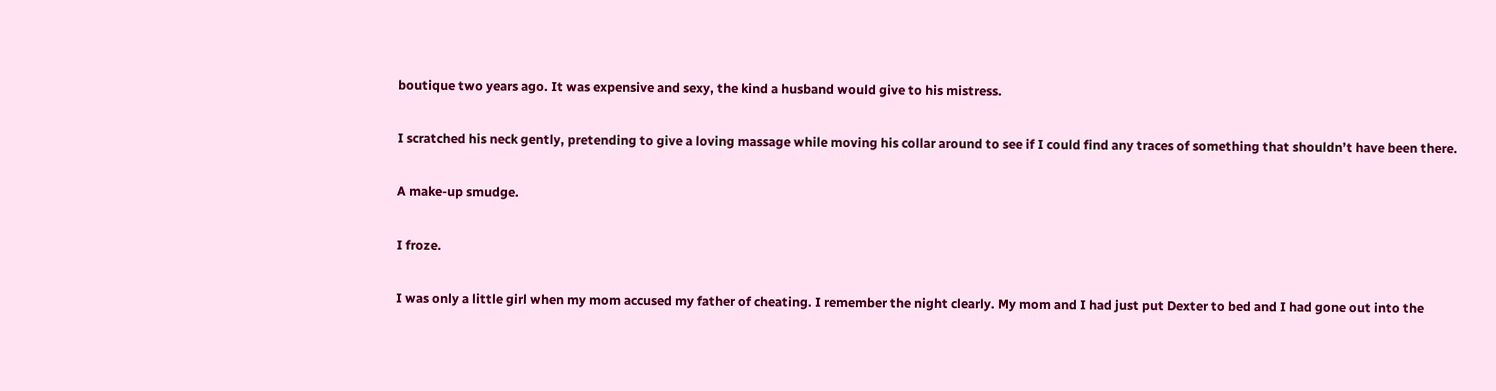boutique two years ago. It was expensive and sexy, the kind a husband would give to his mistress.

I scratched his neck gently, pretending to give a loving massage while moving his collar around to see if I could find any traces of something that shouldn’t have been there.

A make-up smudge.

I froze.

I was only a little girl when my mom accused my father of cheating. I remember the night clearly. My mom and I had just put Dexter to bed and I had gone out into the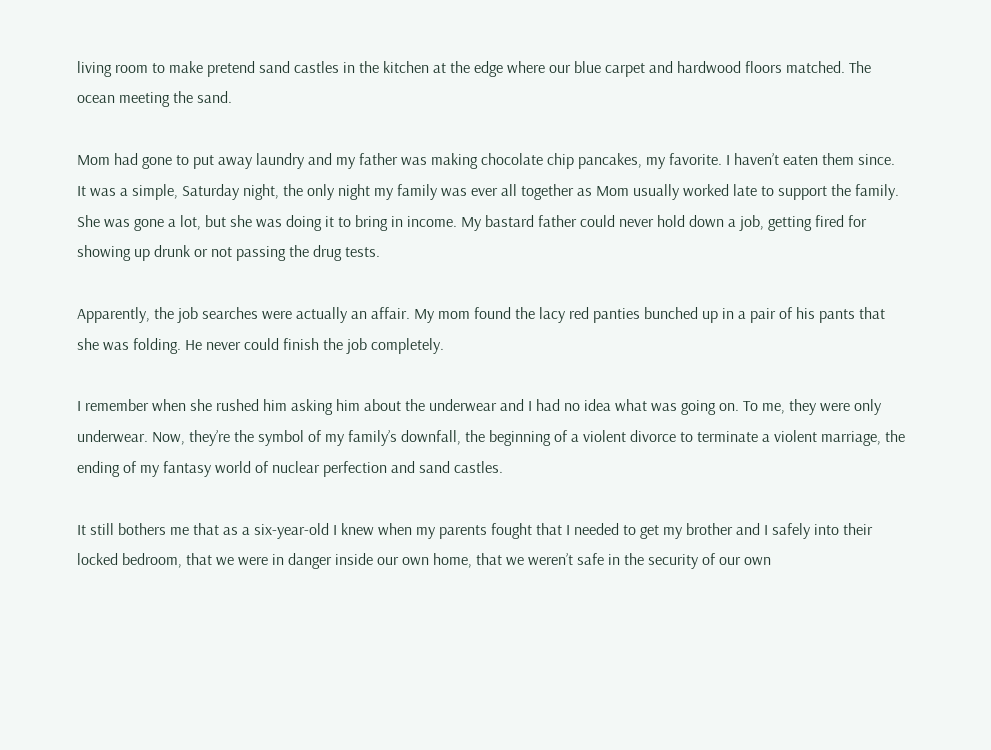living room to make pretend sand castles in the kitchen at the edge where our blue carpet and hardwood floors matched. The ocean meeting the sand.

Mom had gone to put away laundry and my father was making chocolate chip pancakes, my favorite. I haven’t eaten them since. It was a simple, Saturday night, the only night my family was ever all together as Mom usually worked late to support the family. She was gone a lot, but she was doing it to bring in income. My bastard father could never hold down a job, getting fired for showing up drunk or not passing the drug tests.

Apparently, the job searches were actually an affair. My mom found the lacy red panties bunched up in a pair of his pants that she was folding. He never could finish the job completely.

I remember when she rushed him asking him about the underwear and I had no idea what was going on. To me, they were only underwear. Now, they’re the symbol of my family’s downfall, the beginning of a violent divorce to terminate a violent marriage, the ending of my fantasy world of nuclear perfection and sand castles.

It still bothers me that as a six-year-old I knew when my parents fought that I needed to get my brother and I safely into their locked bedroom, that we were in danger inside our own home, that we weren’t safe in the security of our own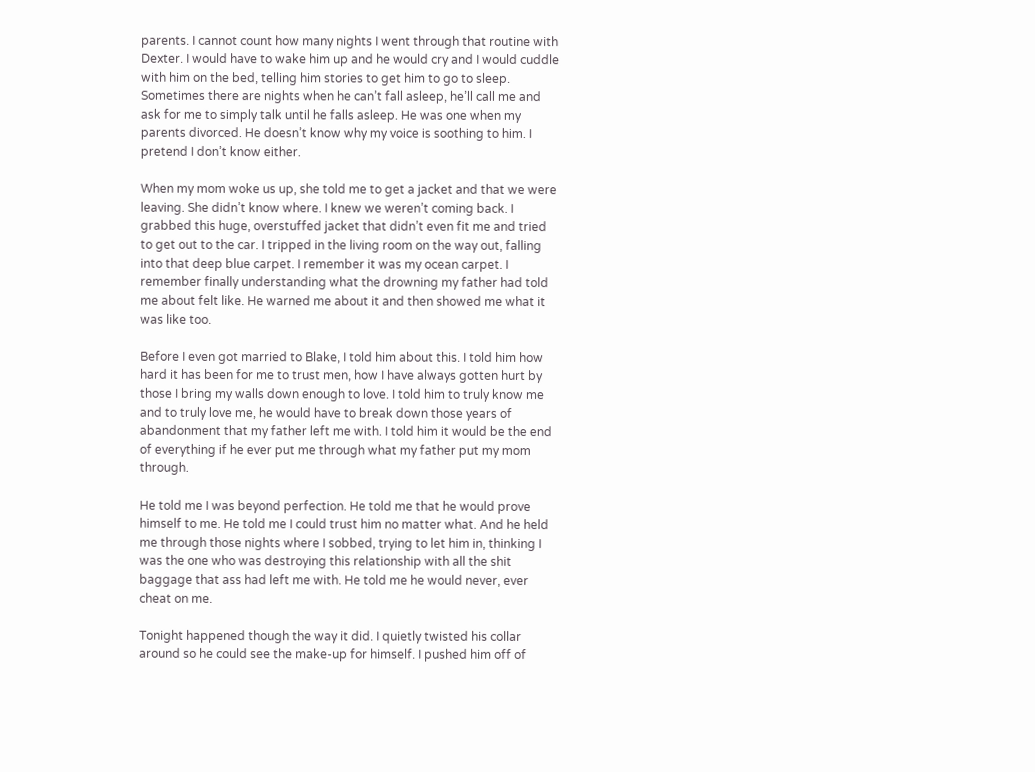parents. I cannot count how many nights I went through that routine with Dexter. I would have to wake him up and he would cry and I would cuddle with him on the bed, telling him stories to get him to go to sleep. Sometimes there are nights when he can’t fall asleep, he’ll call me and ask for me to simply talk until he falls asleep. He was one when my parents divorced. He doesn’t know why my voice is soothing to him. I pretend I don’t know either.

When my mom woke us up, she told me to get a jacket and that we were leaving. She didn’t know where. I knew we weren’t coming back. I grabbed this huge, overstuffed jacket that didn’t even fit me and tried to get out to the car. I tripped in the living room on the way out, falling into that deep blue carpet. I remember it was my ocean carpet. I remember finally understanding what the drowning my father had told me about felt like. He warned me about it and then showed me what it was like too.

Before I even got married to Blake, I told him about this. I told him how hard it has been for me to trust men, how I have always gotten hurt by those I bring my walls down enough to love. I told him to truly know me and to truly love me, he would have to break down those years of abandonment that my father left me with. I told him it would be the end of everything if he ever put me through what my father put my mom through.

He told me I was beyond perfection. He told me that he would prove himself to me. He told me I could trust him no matter what. And he held me through those nights where I sobbed, trying to let him in, thinking I was the one who was destroying this relationship with all the shit baggage that ass had left me with. He told me he would never, ever cheat on me.

Tonight happened though the way it did. I quietly twisted his collar around so he could see the make-up for himself. I pushed him off of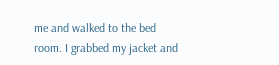me and walked to the bed room. I grabbed my jacket and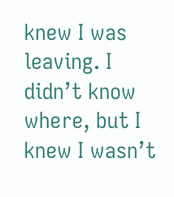knew I was leaving. I didn’t know where, but I knew I wasn’t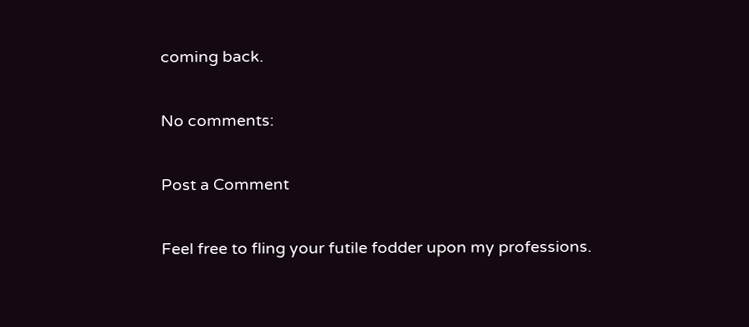coming back.

No comments:

Post a Comment

Feel free to fling your futile fodder upon my professions.